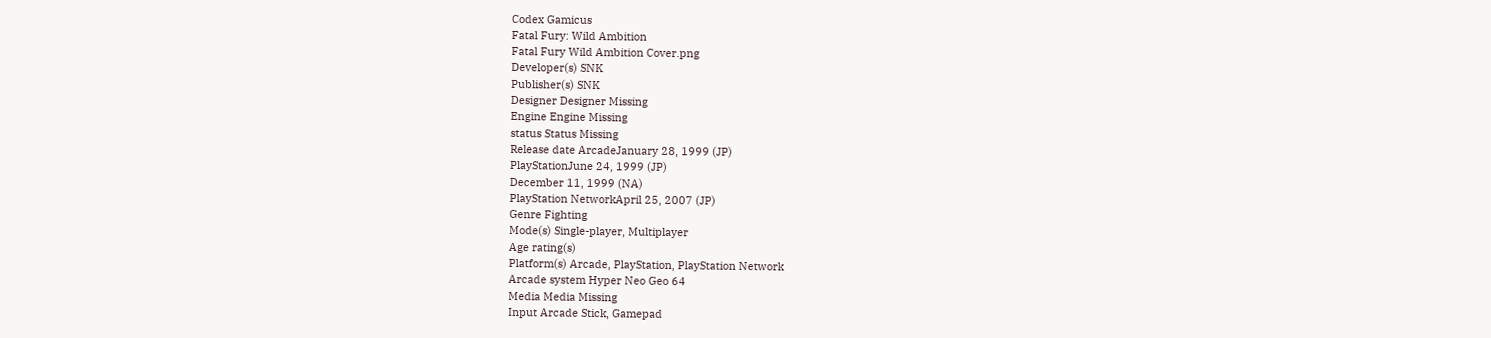Codex Gamicus
Fatal Fury: Wild Ambition
Fatal Fury Wild Ambition Cover.png
Developer(s) SNK
Publisher(s) SNK
Designer Designer Missing
Engine Engine Missing
status Status Missing
Release date ArcadeJanuary 28, 1999 (JP)
PlayStationJune 24, 1999 (JP)
December 11, 1999 (NA)
PlayStation NetworkApril 25, 2007 (JP)
Genre Fighting
Mode(s) Single-player, Multiplayer
Age rating(s)
Platform(s) Arcade, PlayStation, PlayStation Network
Arcade system Hyper Neo Geo 64
Media Media Missing
Input Arcade Stick, Gamepad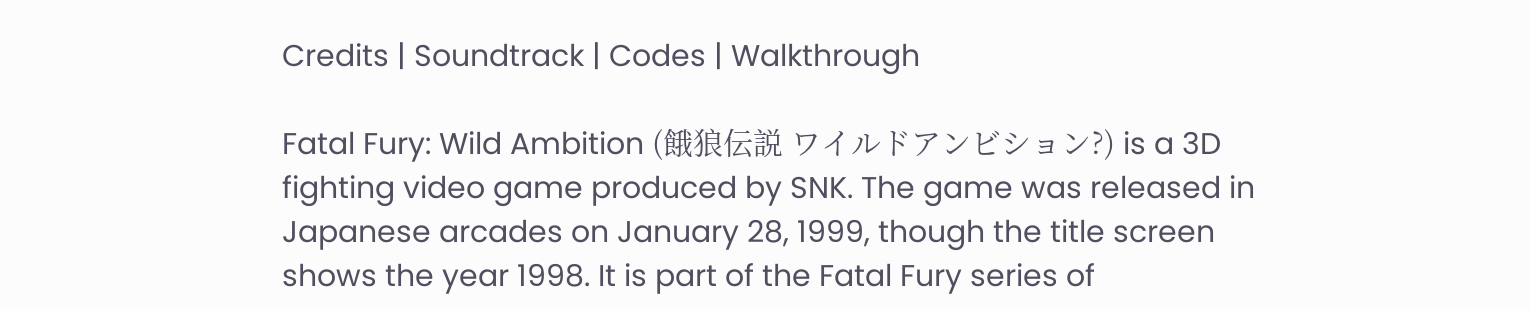Credits | Soundtrack | Codes | Walkthrough

Fatal Fury: Wild Ambition (餓狼伝説 ワイルドアンビション?) is a 3D fighting video game produced by SNK. The game was released in Japanese arcades on January 28, 1999, though the title screen shows the year 1998. It is part of the Fatal Fury series of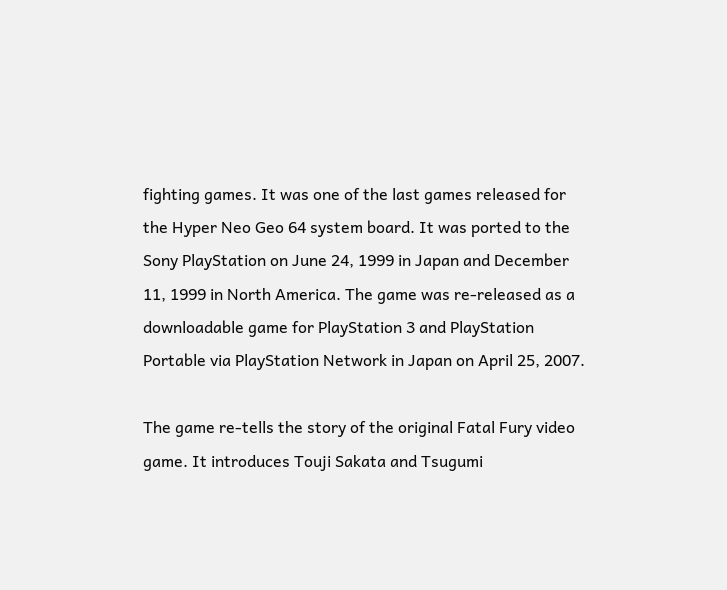fighting games. It was one of the last games released for the Hyper Neo Geo 64 system board. It was ported to the Sony PlayStation on June 24, 1999 in Japan and December 11, 1999 in North America. The game was re-released as a downloadable game for PlayStation 3 and PlayStation Portable via PlayStation Network in Japan on April 25, 2007.

The game re-tells the story of the original Fatal Fury video game. It introduces Touji Sakata and Tsugumi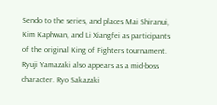Sendo to the series, and places Mai Shiranui, Kim Kaphwan, and Li Xiangfei as participants of the original King of Fighters tournament. Ryuji Yamazaki also appears as a mid-boss character. Ryo Sakazaki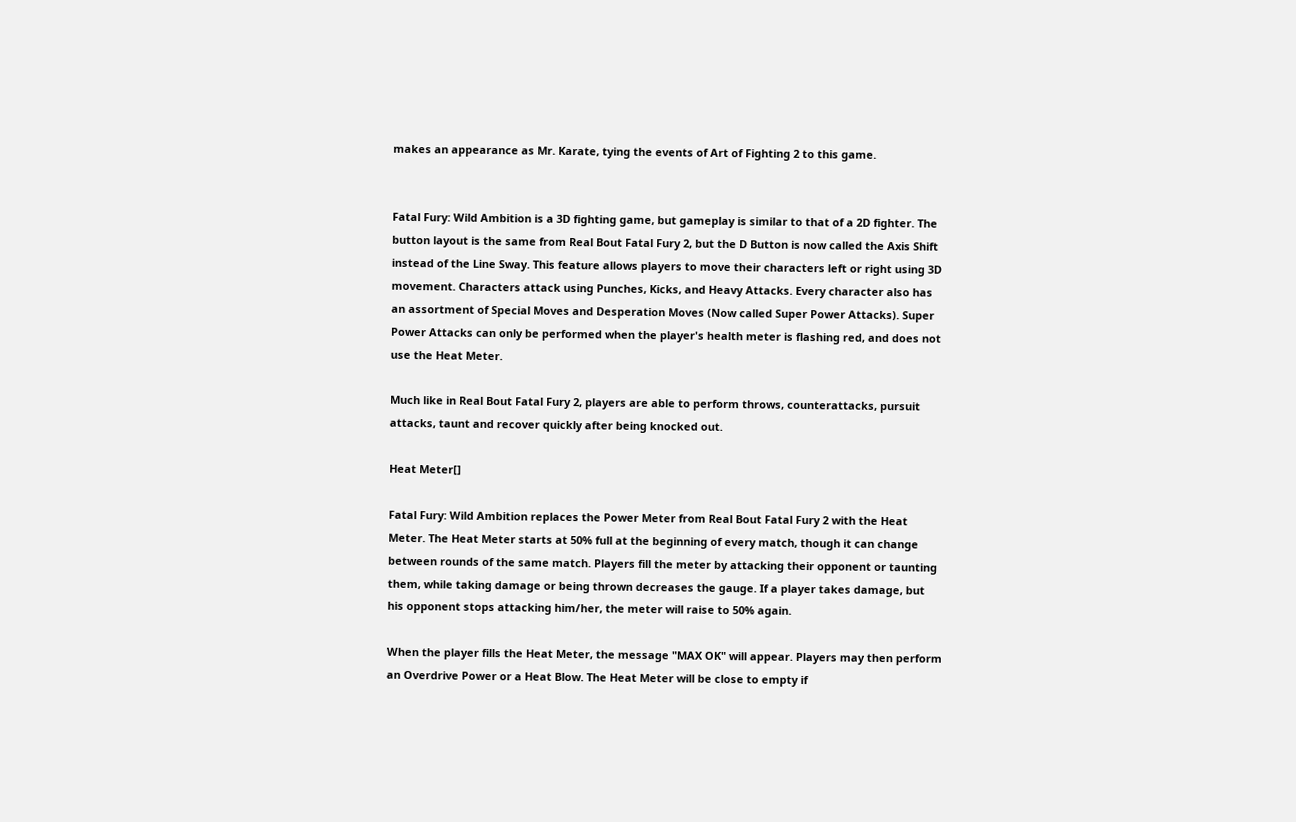makes an appearance as Mr. Karate, tying the events of Art of Fighting 2 to this game.


Fatal Fury: Wild Ambition is a 3D fighting game, but gameplay is similar to that of a 2D fighter. The button layout is the same from Real Bout Fatal Fury 2, but the D Button is now called the Axis Shift instead of the Line Sway. This feature allows players to move their characters left or right using 3D movement. Characters attack using Punches, Kicks, and Heavy Attacks. Every character also has an assortment of Special Moves and Desperation Moves (Now called Super Power Attacks). Super Power Attacks can only be performed when the player's health meter is flashing red, and does not use the Heat Meter.

Much like in Real Bout Fatal Fury 2, players are able to perform throws, counterattacks, pursuit attacks, taunt and recover quickly after being knocked out.

Heat Meter[]

Fatal Fury: Wild Ambition replaces the Power Meter from Real Bout Fatal Fury 2 with the Heat Meter. The Heat Meter starts at 50% full at the beginning of every match, though it can change between rounds of the same match. Players fill the meter by attacking their opponent or taunting them, while taking damage or being thrown decreases the gauge. If a player takes damage, but his opponent stops attacking him/her, the meter will raise to 50% again.

When the player fills the Heat Meter, the message "MAX OK" will appear. Players may then perform an Overdrive Power or a Heat Blow. The Heat Meter will be close to empty if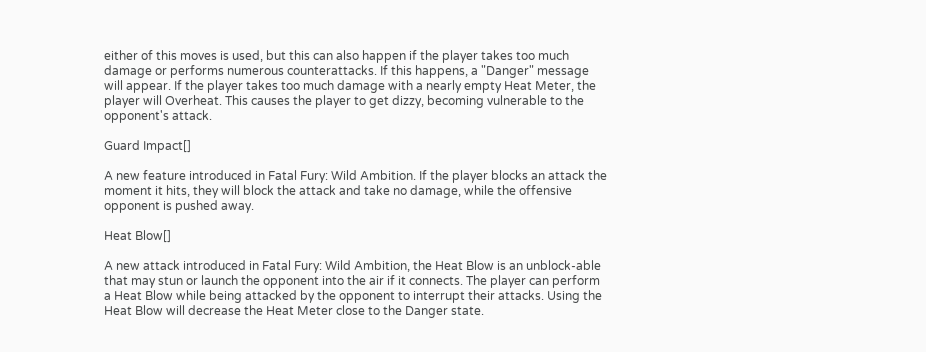either of this moves is used, but this can also happen if the player takes too much damage or performs numerous counterattacks. If this happens, a "Danger" message will appear. If the player takes too much damage with a nearly empty Heat Meter, the player will Overheat. This causes the player to get dizzy, becoming vulnerable to the opponent's attack.

Guard Impact[]

A new feature introduced in Fatal Fury: Wild Ambition. If the player blocks an attack the moment it hits, they will block the attack and take no damage, while the offensive opponent is pushed away.

Heat Blow[]

A new attack introduced in Fatal Fury: Wild Ambition, the Heat Blow is an unblock-able that may stun or launch the opponent into the air if it connects. The player can perform a Heat Blow while being attacked by the opponent to interrupt their attacks. Using the Heat Blow will decrease the Heat Meter close to the Danger state.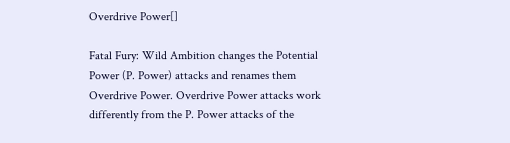Overdrive Power[]

Fatal Fury: Wild Ambition changes the Potential Power (P. Power) attacks and renames them Overdrive Power. Overdrive Power attacks work differently from the P. Power attacks of the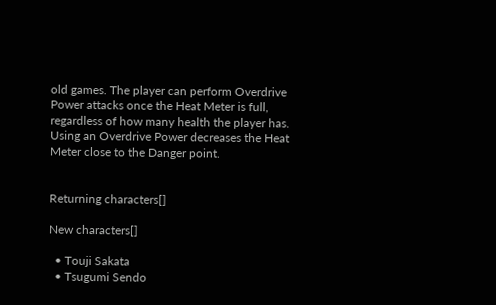old games. The player can perform Overdrive Power attacks once the Heat Meter is full, regardless of how many health the player has. Using an Overdrive Power decreases the Heat Meter close to the Danger point.


Returning characters[]

New characters[]

  • Touji Sakata
  • Tsugumi Sendo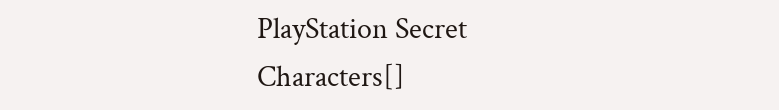PlayStation Secret Characters[]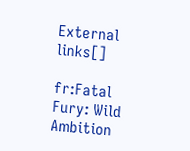External links[]

fr:Fatal Fury: Wild Ambition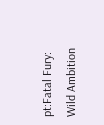pt:Fatal Fury: Wild Ambition